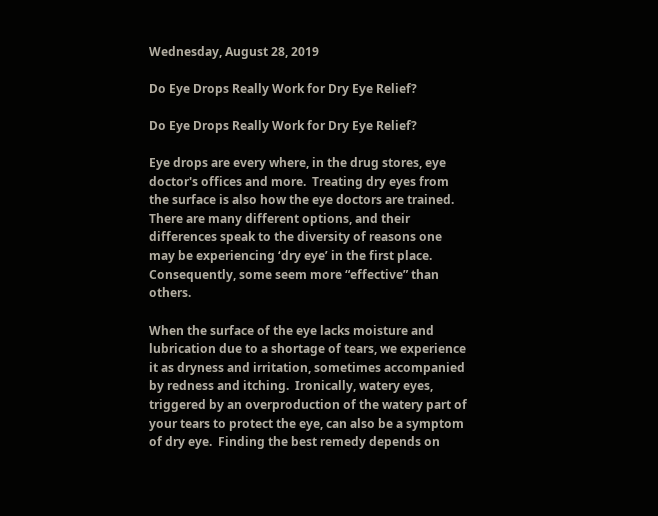Wednesday, August 28, 2019

Do Eye Drops Really Work for Dry Eye Relief?

Do Eye Drops Really Work for Dry Eye Relief?

Eye drops are every where, in the drug stores, eye doctor's offices and more.  Treating dry eyes from the surface is also how the eye doctors are trained.  There are many different options, and their differences speak to the diversity of reasons one may be experiencing ‘dry eye’ in the first place.  Consequently, some seem more “effective” than others.

When the surface of the eye lacks moisture and lubrication due to a shortage of tears, we experience it as dryness and irritation, sometimes accompanied by redness and itching.  Ironically, watery eyes, triggered by an overproduction of the watery part of your tears to protect the eye, can also be a symptom of dry eye.  Finding the best remedy depends on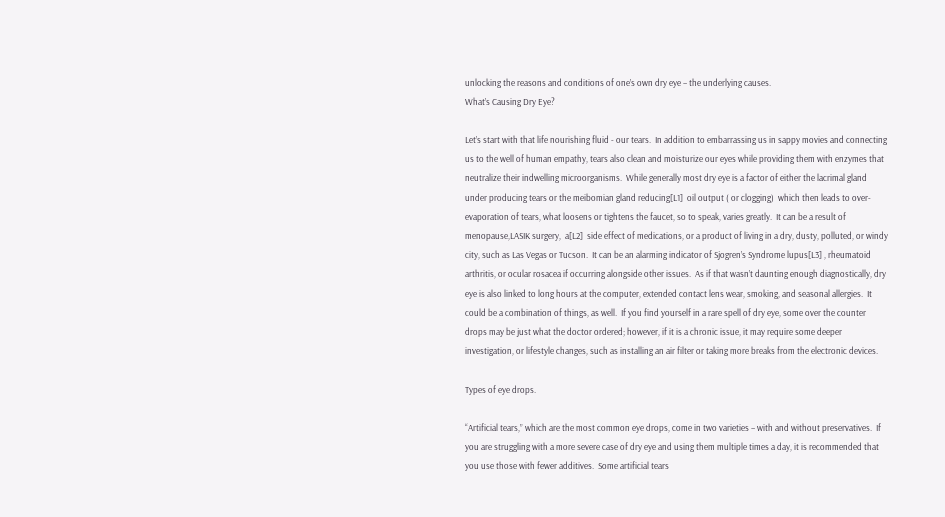unlocking the reasons and conditions of one’s own dry eye – the underlying causes.
What’s Causing Dry Eye?

Let’s start with that life nourishing fluid - our tears.  In addition to embarrassing us in sappy movies and connecting us to the well of human empathy, tears also clean and moisturize our eyes while providing them with enzymes that neutralize their indwelling microorganisms.  While generally most dry eye is a factor of either the lacrimal gland under producing tears or the meibomian gland reducing[L1]  oil output ( or clogging)  which then leads to over-evaporation of tears, what loosens or tightens the faucet, so to speak, varies greatly.  It can be a result of menopause,LASIK surgery,  a[L2]  side effect of medications, or a product of living in a dry, dusty, polluted, or windy city, such as Las Vegas or Tucson.  It can be an alarming indicator of Sjogren’s Syndrome lupus[L3] , rheumatoid arthritis, or ocular rosacea if occurring alongside other issues.  As if that wasn’t daunting enough diagnostically, dry eye is also linked to long hours at the computer, extended contact lens wear, smoking, and seasonal allergies.  It could be a combination of things, as well.  If you find yourself in a rare spell of dry eye, some over the counter drops may be just what the doctor ordered; however, if it is a chronic issue, it may require some deeper investigation, or lifestyle changes, such as installing an air filter or taking more breaks from the electronic devices.

Types of eye drops.

“Artificial tears,” which are the most common eye drops, come in two varieties – with and without preservatives.  If you are struggling with a more severe case of dry eye and using them multiple times a day, it is recommended that you use those with fewer additives.  Some artificial tears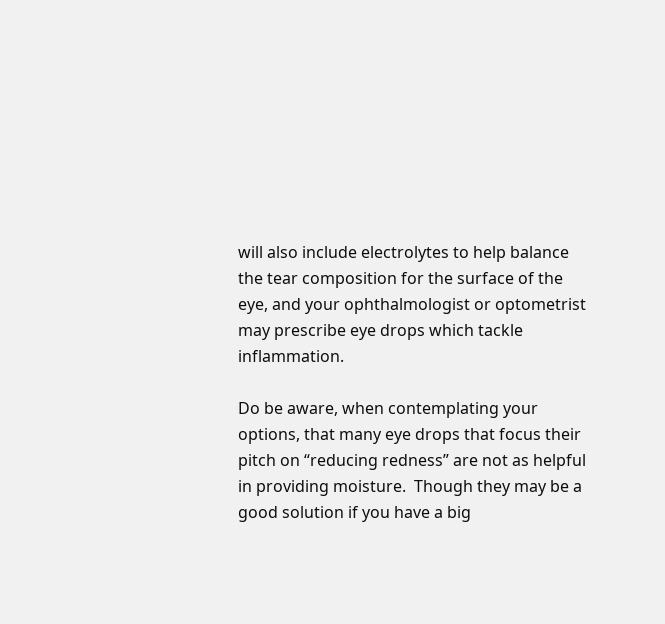will also include electrolytes to help balance the tear composition for the surface of the eye, and your ophthalmologist or optometrist may prescribe eye drops which tackle inflammation.

Do be aware, when contemplating your options, that many eye drops that focus their pitch on “reducing redness” are not as helpful in providing moisture.  Though they may be a good solution if you have a big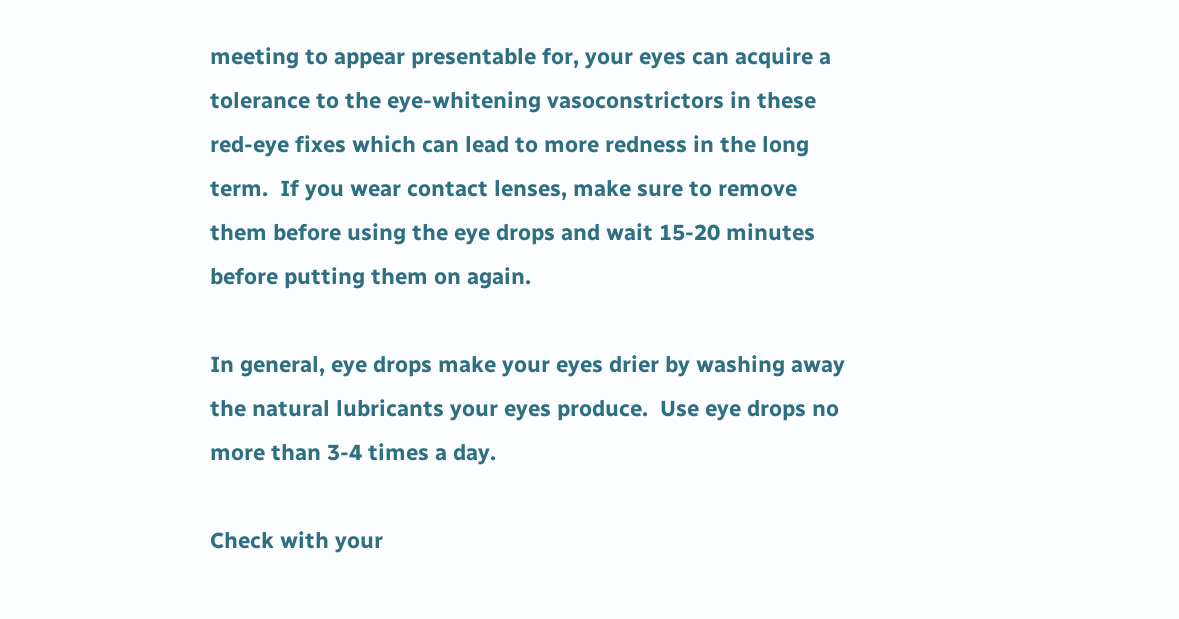meeting to appear presentable for, your eyes can acquire a tolerance to the eye-whitening vasoconstrictors in these red-eye fixes which can lead to more redness in the long term.  If you wear contact lenses, make sure to remove them before using the eye drops and wait 15-20 minutes before putting them on again.

In general, eye drops make your eyes drier by washing away the natural lubricants your eyes produce.  Use eye drops no more than 3-4 times a day.

Check with your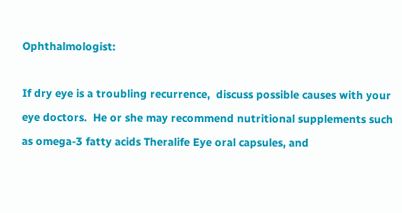Ophthalmologist:

If dry eye is a troubling recurrence,  discuss possible causes with your eye doctors.  He or she may recommend nutritional supplements such as omega-3 fatty acids Theralife Eye oral capsules, and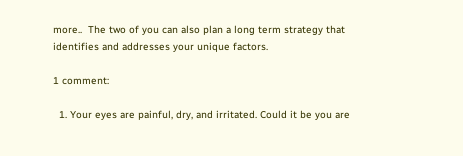more..  The two of you can also plan a long term strategy that identifies and addresses your unique factors.

1 comment:

  1. Your eyes are painful, dry, and irritated. Could it be you are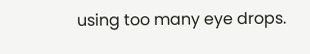using too many eye drops.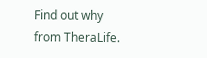Find out why from TheraLife.